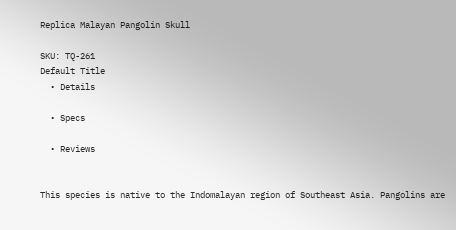Replica Malayan Pangolin Skull

SKU: TQ-261
Default Title
  • Details

  • Specs

  • Reviews


This species is native to the Indomalayan region of Southeast Asia. Pangolins are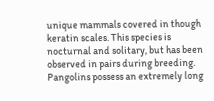unique mammals covered in though keratin scales. This species is nocturnal and solitary, but has been observed in pairs during breeding. Pangolins possess an extremely long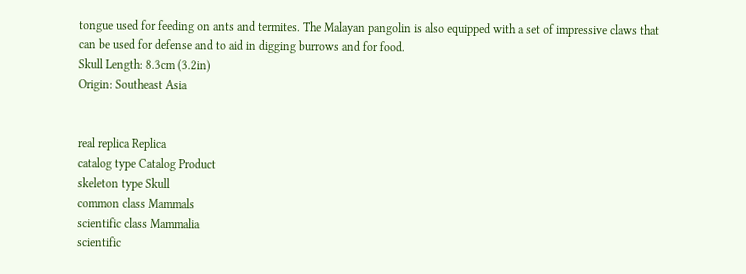tongue used for feeding on ants and termites. The Malayan pangolin is also equipped with a set of impressive claws that can be used for defense and to aid in digging burrows and for food.
Skull Length: 8.3cm (3.2in)
Origin: Southeast Asia


real replica Replica
catalog type Catalog Product
skeleton type Skull
common class Mammals
scientific class Mammalia
scientific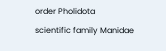order Pholidota
scientific family Manidae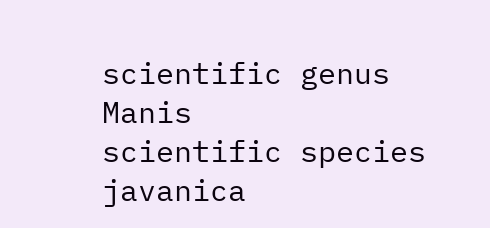scientific genus Manis
scientific species javanica